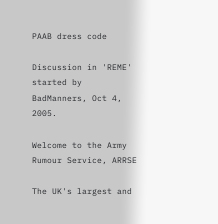PAAB dress code

Discussion in 'REME' started by BadManners, Oct 4, 2005.

Welcome to the Army Rumour Service, ARRSE

The UK's largest and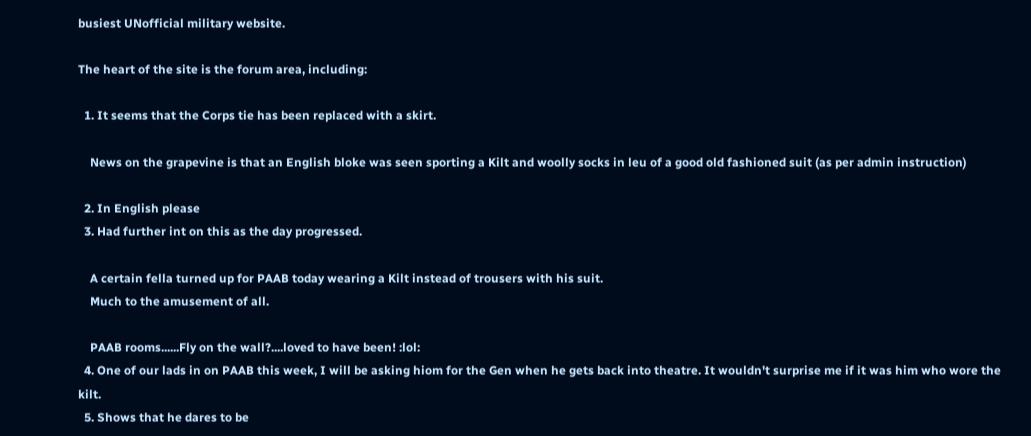busiest UNofficial military website.

The heart of the site is the forum area, including:

  1. It seems that the Corps tie has been replaced with a skirt.

    News on the grapevine is that an English bloke was seen sporting a Kilt and woolly socks in leu of a good old fashioned suit (as per admin instruction)

  2. In English please
  3. Had further int on this as the day progressed.

    A certain fella turned up for PAAB today wearing a Kilt instead of trousers with his suit.
    Much to the amusement of all.

    PAAB rooms......Fly on the wall?....loved to have been! :lol:
  4. One of our lads in on PAAB this week, I will be asking hiom for the Gen when he gets back into theatre. It wouldn't surprise me if it was him who wore the kilt.
  5. Shows that he dares to be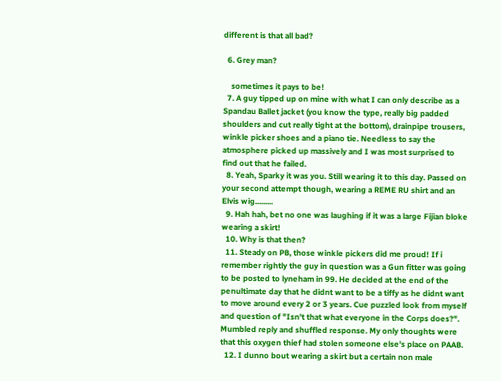different is that all bad?

  6. Grey man?

    sometimes it pays to be!
  7. A guy tipped up on mine with what I can only describe as a Spandau Ballet jacket (you know the type, really big padded shoulders and cut really tight at the bottom), drainpipe trousers, winkle picker shoes and a piano tie. Needless to say the atmosphere picked up massively and I was most surprised to find out that he failed.
  8. Yeah, Sparky it was you. Still wearing it to this day. Passed on your second attempt though, wearing a REME RU shirt and an Elvis wig.........
  9. Hah hah, bet no one was laughing if it was a large Fijian bloke wearing a skirt!
  10. Why is that then?
  11. Steady on PB, those winkle pickers did me proud! If i remember rightly the guy in question was a Gun fitter was going to be posted to lyneham in 99. He decided at the end of the penultimate day that he didnt want to be a tiffy as he didnt want to move around every 2 or 3 years. Cue puzzled look from myself and question of "Isn't that what everyone in the Corps does?". Mumbled reply and shuffled response. My only thoughts were that this oxygen thief had stolen someone else's place on PAAB.
  12. I dunno bout wearing a skirt but a certain non male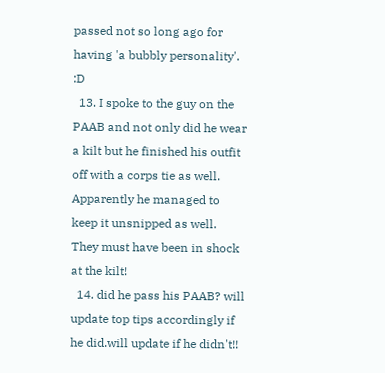passed not so long ago for having 'a bubbly personality'. :D
  13. I spoke to the guy on the PAAB and not only did he wear a kilt but he finished his outfit off with a corps tie as well. Apparently he managed to keep it unsnipped as well. They must have been in shock at the kilt!
  14. did he pass his PAAB? will update top tips accordingly if he did.will update if he didn't!!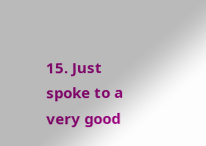15. Just spoke to a very good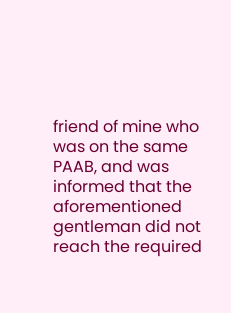friend of mine who was on the same PAAB, and was informed that the aforementioned gentleman did not reach the required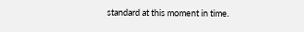standard at this moment in time.